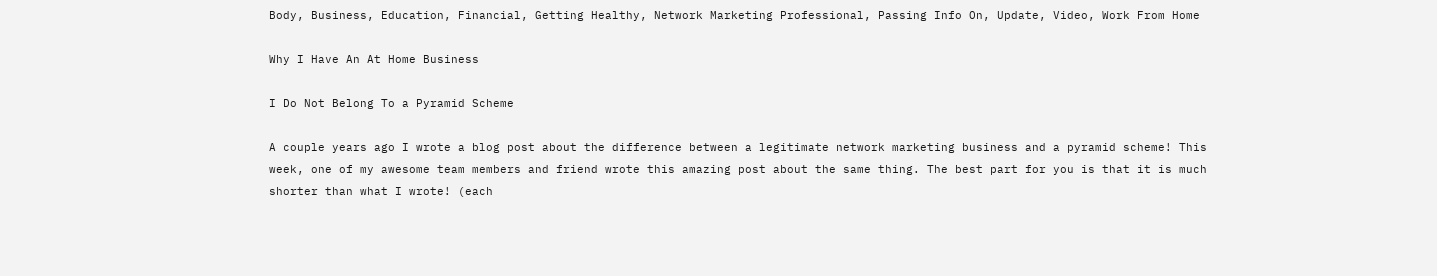Body, Business, Education, Financial, Getting Healthy, Network Marketing Professional, Passing Info On, Update, Video, Work From Home

Why I Have An At Home Business

I Do Not Belong To a Pyramid Scheme

A couple years ago I wrote a blog post about the difference between a legitimate network marketing business and a pyramid scheme! This week, one of my awesome team members and friend wrote this amazing post about the same thing. The best part for you is that it is much shorter than what I wrote! (each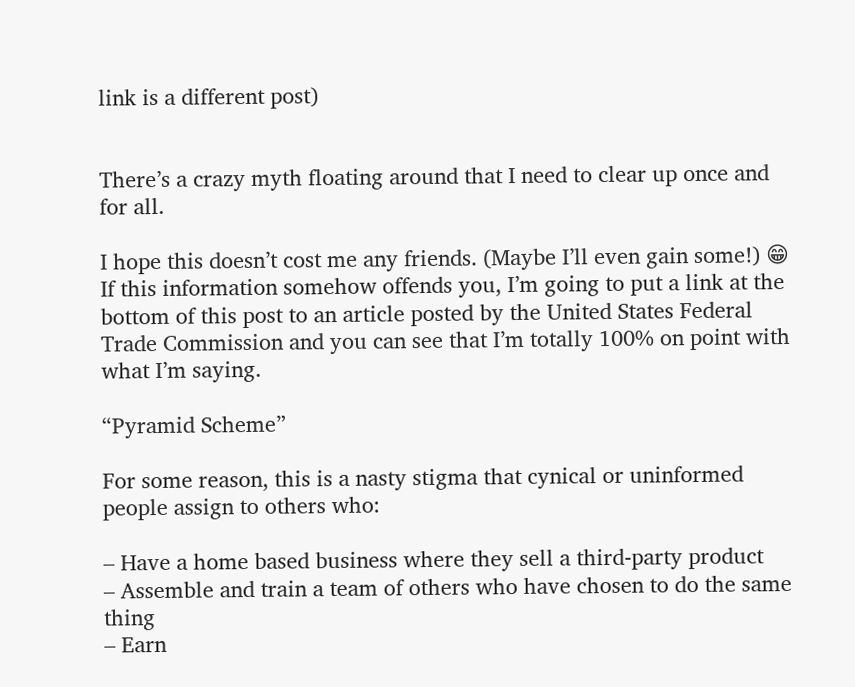link is a different post)


There’s a crazy myth floating around that I need to clear up once and for all.

I hope this doesn’t cost me any friends. (Maybe I’ll even gain some!) 😁 If this information somehow offends you, I’m going to put a link at the bottom of this post to an article posted by the United States Federal Trade Commission and you can see that I’m totally 100% on point with what I’m saying.

“Pyramid Scheme”

For some reason, this is a nasty stigma that cynical or uninformed people assign to others who:

– Have a home based business where they sell a third-party product
– Assemble and train a team of others who have chosen to do the same thing
– Earn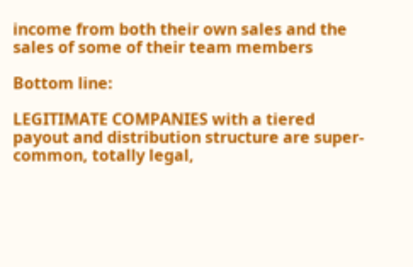income from both their own sales and the sales of some of their team members

Bottom line:

LEGITIMATE COMPANIES with a tiered payout and distribution structure are super-common, totally legal,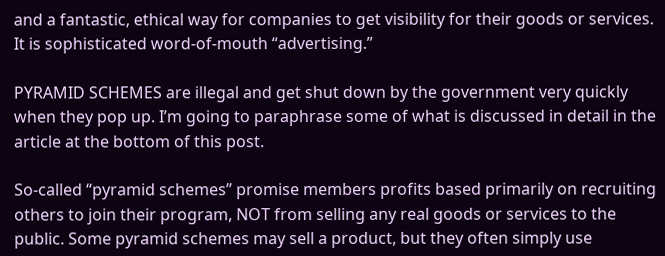and a fantastic, ethical way for companies to get visibility for their goods or services. It is sophisticated word-of-mouth “advertising.”

PYRAMID SCHEMES are illegal and get shut down by the government very quickly when they pop up. I’m going to paraphrase some of what is discussed in detail in the article at the bottom of this post.

So-called “pyramid schemes” promise members profits based primarily on recruiting others to join their program, NOT from selling any real goods or services to the public. Some pyramid schemes may sell a product, but they often simply use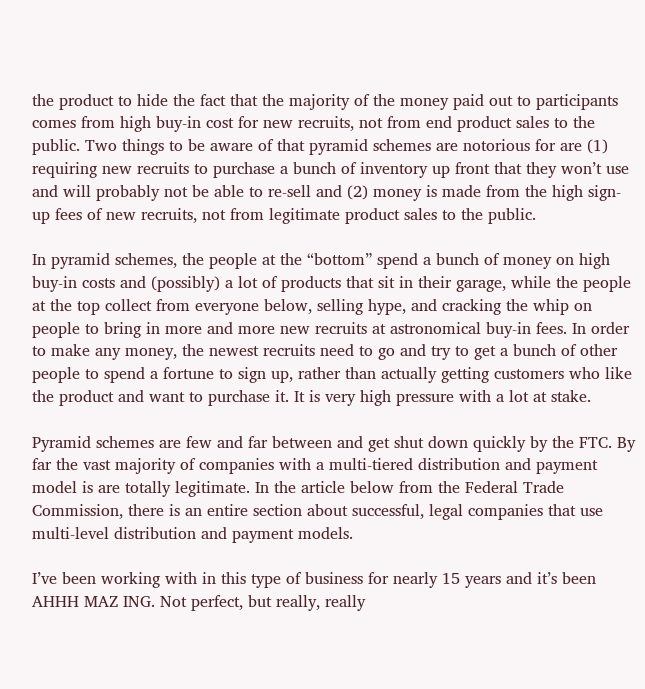the product to hide the fact that the majority of the money paid out to participants comes from high buy-in cost for new recruits, not from end product sales to the public. Two things to be aware of that pyramid schemes are notorious for are (1) requiring new recruits to purchase a bunch of inventory up front that they won’t use and will probably not be able to re-sell and (2) money is made from the high sign-up fees of new recruits, not from legitimate product sales to the public.

In pyramid schemes, the people at the “bottom” spend a bunch of money on high buy-in costs and (possibly) a lot of products that sit in their garage, while the people at the top collect from everyone below, selling hype, and cracking the whip on people to bring in more and more new recruits at astronomical buy-in fees. In order to make any money, the newest recruits need to go and try to get a bunch of other people to spend a fortune to sign up, rather than actually getting customers who like the product and want to purchase it. It is very high pressure with a lot at stake.

Pyramid schemes are few and far between and get shut down quickly by the FTC. By far the vast majority of companies with a multi-tiered distribution and payment model is are totally legitimate. In the article below from the Federal Trade Commission, there is an entire section about successful, legal companies that use multi-level distribution and payment models.

I’ve been working with in this type of business for nearly 15 years and it’s been AHHH MAZ ING. Not perfect, but really, really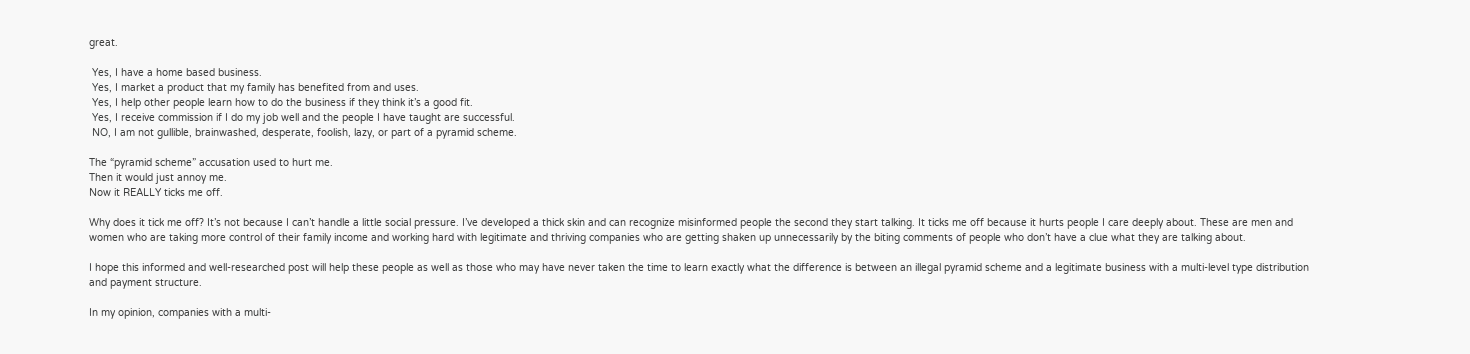great.

 Yes, I have a home based business.
 Yes, I market a product that my family has benefited from and uses.
 Yes, I help other people learn how to do the business if they think it’s a good fit.
 Yes, I receive commission if I do my job well and the people I have taught are successful.
 NO, I am not gullible, brainwashed, desperate, foolish, lazy, or part of a pyramid scheme.

The “pyramid scheme” accusation used to hurt me.
Then it would just annoy me.
Now it REALLY ticks me off.

Why does it tick me off? It’s not because I can’t handle a little social pressure. I’ve developed a thick skin and can recognize misinformed people the second they start talking. It ticks me off because it hurts people I care deeply about. These are men and women who are taking more control of their family income and working hard with legitimate and thriving companies who are getting shaken up unnecessarily by the biting comments of people who don’t have a clue what they are talking about.

I hope this informed and well-researched post will help these people as well as those who may have never taken the time to learn exactly what the difference is between an illegal pyramid scheme and a legitimate business with a multi-level type distribution and payment structure.

In my opinion, companies with a multi-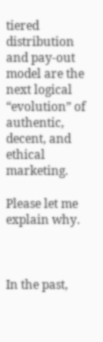tiered distribution and pay-out model are the next logical “evolution” of authentic, decent, and ethical marketing.

Please let me explain why.



In the past,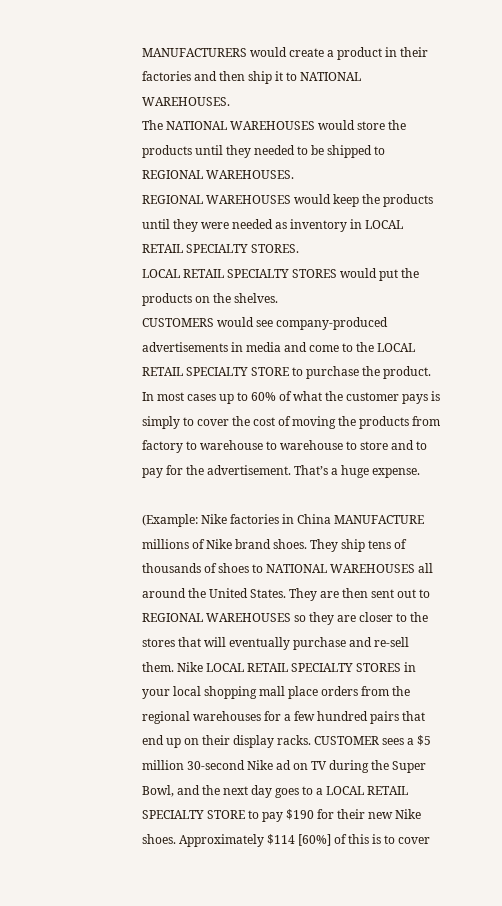MANUFACTURERS would create a product in their factories and then ship it to NATIONAL WAREHOUSES.
The NATIONAL WAREHOUSES would store the products until they needed to be shipped to REGIONAL WAREHOUSES.
REGIONAL WAREHOUSES would keep the products until they were needed as inventory in LOCAL RETAIL SPECIALTY STORES.
LOCAL RETAIL SPECIALTY STORES would put the products on the shelves.
CUSTOMERS would see company-produced advertisements in media and come to the LOCAL RETAIL SPECIALTY STORE to purchase the product. In most cases up to 60% of what the customer pays is simply to cover the cost of moving the products from factory to warehouse to warehouse to store and to pay for the advertisement. That’s a huge expense.

(Example: Nike factories in China MANUFACTURE millions of Nike brand shoes. They ship tens of thousands of shoes to NATIONAL WAREHOUSES all around the United States. They are then sent out to REGIONAL WAREHOUSES so they are closer to the stores that will eventually purchase and re-sell them. Nike LOCAL RETAIL SPECIALTY STORES in your local shopping mall place orders from the regional warehouses for a few hundred pairs that end up on their display racks. CUSTOMER sees a $5 million 30-second Nike ad on TV during the Super Bowl, and the next day goes to a LOCAL RETAIL SPECIALTY STORE to pay $190 for their new Nike shoes. Approximately $114 [60%] of this is to cover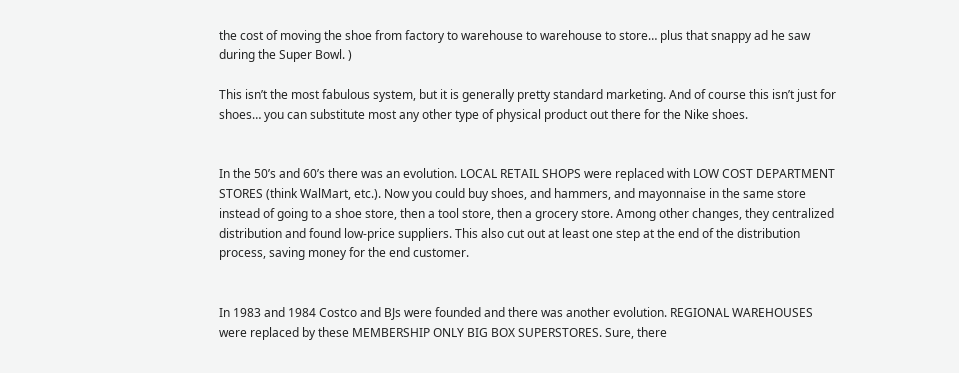the cost of moving the shoe from factory to warehouse to warehouse to store… plus that snappy ad he saw during the Super Bowl. )

This isn’t the most fabulous system, but it is generally pretty standard marketing. And of course this isn’t just for shoes… you can substitute most any other type of physical product out there for the Nike shoes.


In the 50’s and 60’s there was an evolution. LOCAL RETAIL SHOPS were replaced with LOW COST DEPARTMENT STORES (think WalMart, etc.). Now you could buy shoes, and hammers, and mayonnaise in the same store instead of going to a shoe store, then a tool store, then a grocery store. Among other changes, they centralized distribution and found low-price suppliers. This also cut out at least one step at the end of the distribution process, saving money for the end customer.


In 1983 and 1984 Costco and BJs were founded and there was another evolution. REGIONAL WAREHOUSES were replaced by these MEMBERSHIP ONLY BIG BOX SUPERSTORES. Sure, there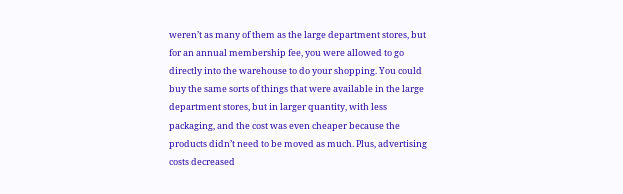weren’t as many of them as the large department stores, but for an annual membership fee, you were allowed to go directly into the warehouse to do your shopping. You could buy the same sorts of things that were available in the large department stores, but in larger quantity, with less packaging, and the cost was even cheaper because the products didn’t need to be moved as much. Plus, advertising costs decreased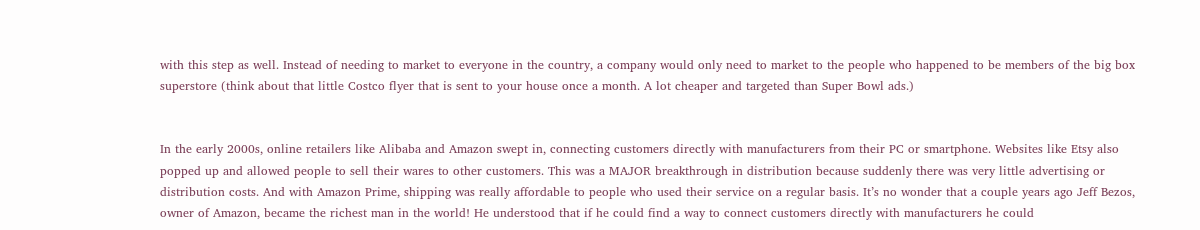with this step as well. Instead of needing to market to everyone in the country, a company would only need to market to the people who happened to be members of the big box superstore (think about that little Costco flyer that is sent to your house once a month. A lot cheaper and targeted than Super Bowl ads.)


In the early 2000s, online retailers like Alibaba and Amazon swept in, connecting customers directly with manufacturers from their PC or smartphone. Websites like Etsy also popped up and allowed people to sell their wares to other customers. This was a MAJOR breakthrough in distribution because suddenly there was very little advertising or distribution costs. And with Amazon Prime, shipping was really affordable to people who used their service on a regular basis. It’s no wonder that a couple years ago Jeff Bezos, owner of Amazon, became the richest man in the world! He understood that if he could find a way to connect customers directly with manufacturers he could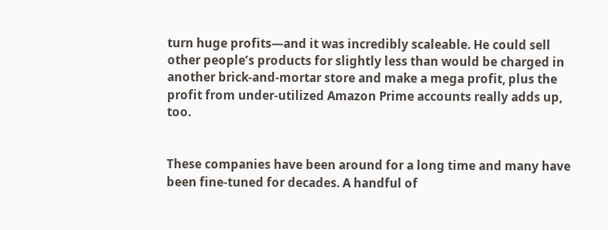turn huge profits—and it was incredibly scaleable. He could sell other people’s products for slightly less than would be charged in another brick-and-mortar store and make a mega profit, plus the profit from under-utilized Amazon Prime accounts really adds up, too.


These companies have been around for a long time and many have been fine-tuned for decades. A handful of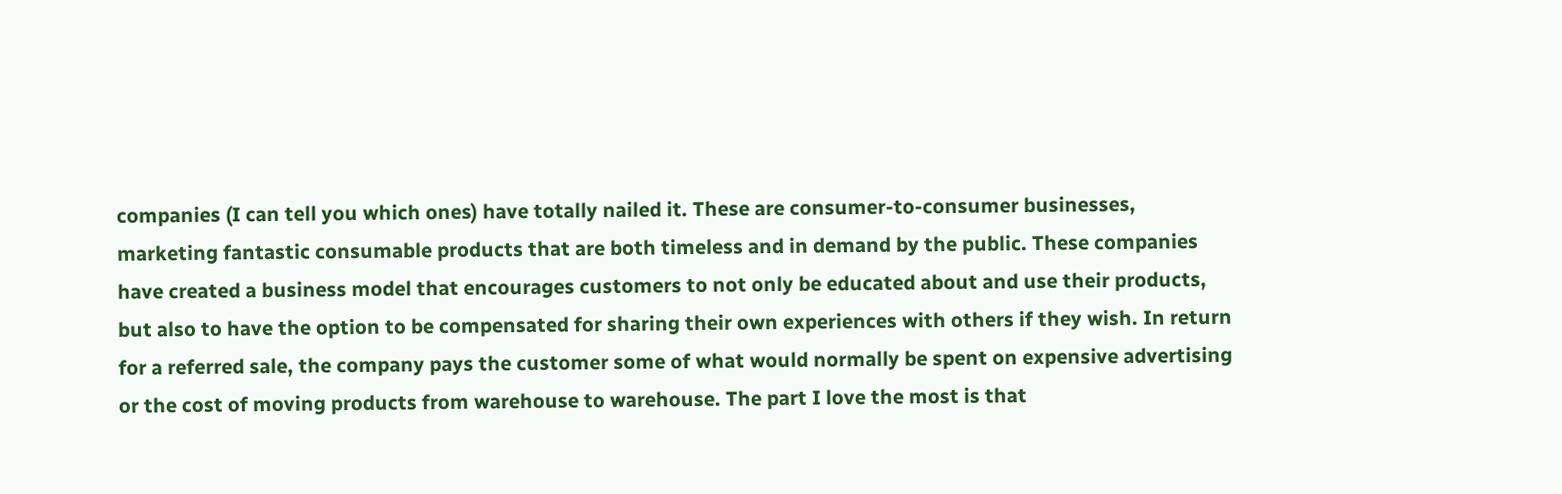companies (I can tell you which ones) have totally nailed it. These are consumer-to-consumer businesses, marketing fantastic consumable products that are both timeless and in demand by the public. These companies have created a business model that encourages customers to not only be educated about and use their products, but also to have the option to be compensated for sharing their own experiences with others if they wish. In return for a referred sale, the company pays the customer some of what would normally be spent on expensive advertising or the cost of moving products from warehouse to warehouse. The part I love the most is that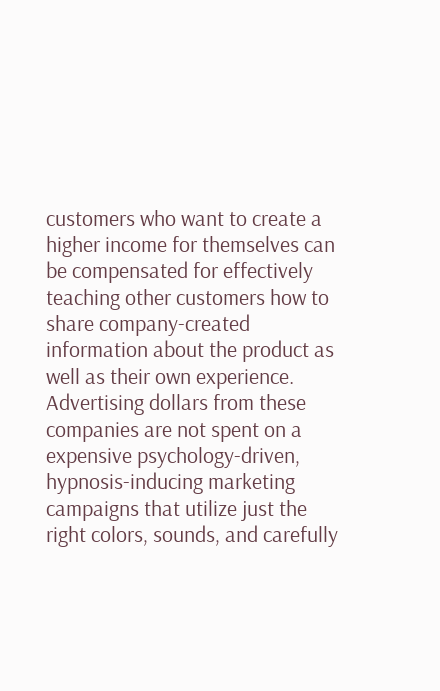customers who want to create a higher income for themselves can be compensated for effectively teaching other customers how to share company-created information about the product as well as their own experience. Advertising dollars from these companies are not spent on a expensive psychology-driven, hypnosis-inducing marketing campaigns that utilize just the right colors, sounds, and carefully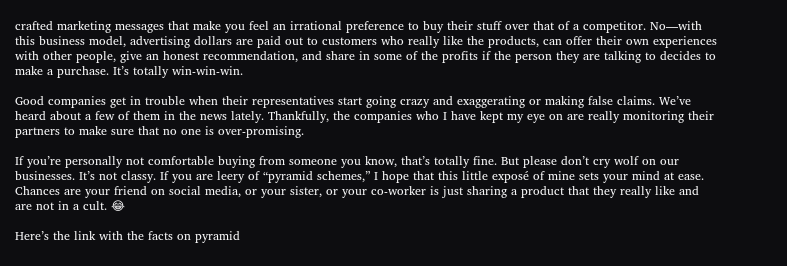crafted marketing messages that make you feel an irrational preference to buy their stuff over that of a competitor. No—with this business model, advertising dollars are paid out to customers who really like the products, can offer their own experiences with other people, give an honest recommendation, and share in some of the profits if the person they are talking to decides to make a purchase. It’s totally win-win-win.

Good companies get in trouble when their representatives start going crazy and exaggerating or making false claims. We’ve heard about a few of them in the news lately. Thankfully, the companies who I have kept my eye on are really monitoring their partners to make sure that no one is over-promising.

If you’re personally not comfortable buying from someone you know, that’s totally fine. But please don’t cry wolf on our businesses. It’s not classy. If you are leery of “pyramid schemes,” I hope that this little exposé of mine sets your mind at ease. Chances are your friend on social media, or your sister, or your co-worker is just sharing a product that they really like and are not in a cult. 😂

Here’s the link with the facts on pyramid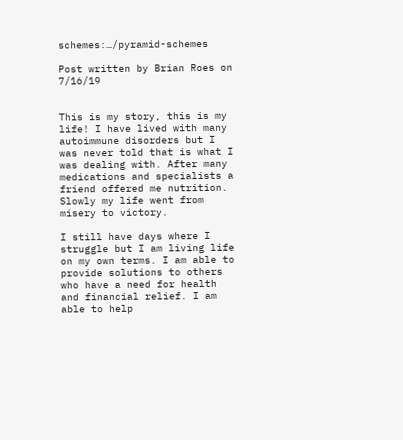schemes:…/pyramid-schemes

Post written by Brian Roes on 7/16/19


This is my story, this is my life! I have lived with many autoimmune disorders but I was never told that is what I was dealing with. After many medications and specialists a friend offered me nutrition. Slowly my life went from misery to victory.

I still have days where I struggle but I am living life on my own terms. I am able to provide solutions to others who have a need for health and financial relief. I am able to help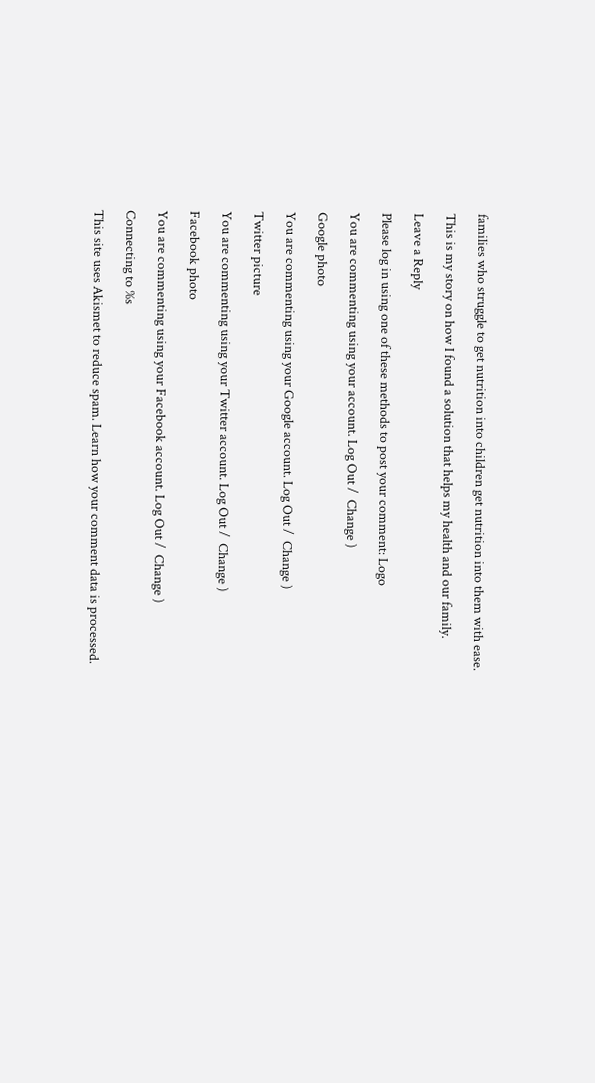families who struggle to get nutrition into children get nutrition into them with ease.

This is my story on how I found a solution that helps my health and our family.

Leave a Reply

Please log in using one of these methods to post your comment: Logo

You are commenting using your account. Log Out /  Change )

Google photo

You are commenting using your Google account. Log Out /  Change )

Twitter picture

You are commenting using your Twitter account. Log Out /  Change )

Facebook photo

You are commenting using your Facebook account. Log Out /  Change )

Connecting to %s

This site uses Akismet to reduce spam. Learn how your comment data is processed.